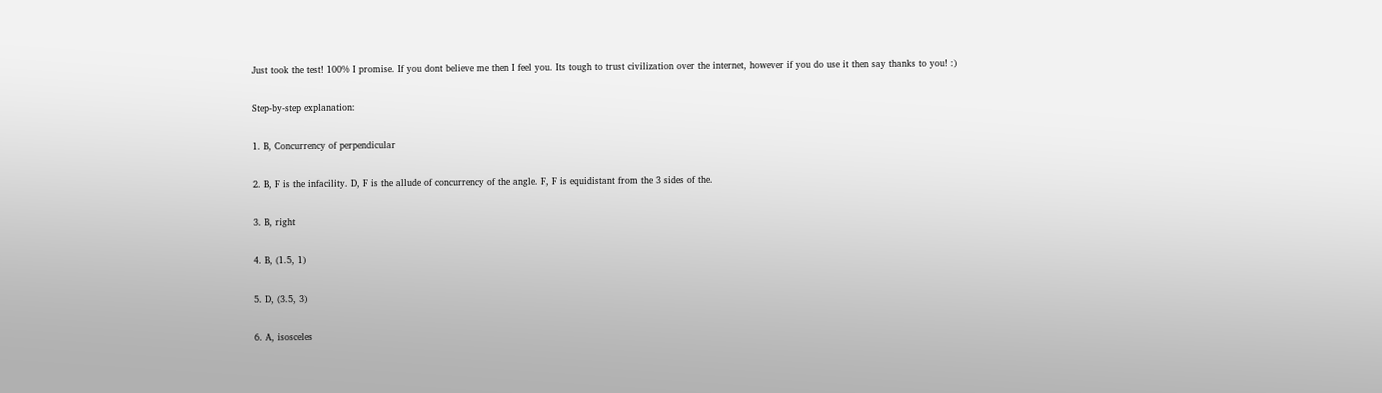Just took the test! 100% I promise. If you dont believe me then I feel you. Its tough to trust civilization over the internet, however if you do use it then say thanks to you! :)

Step-by-step explanation:

1. B, Concurrency of perpendicular

2. B, F is the infacility. D, F is the allude of concurrency of the angle. F, F is equidistant from the 3 sides of the.

3. B, right

4. B, (1.5, 1)

5. D, (3.5, 3)

6. A, isosceles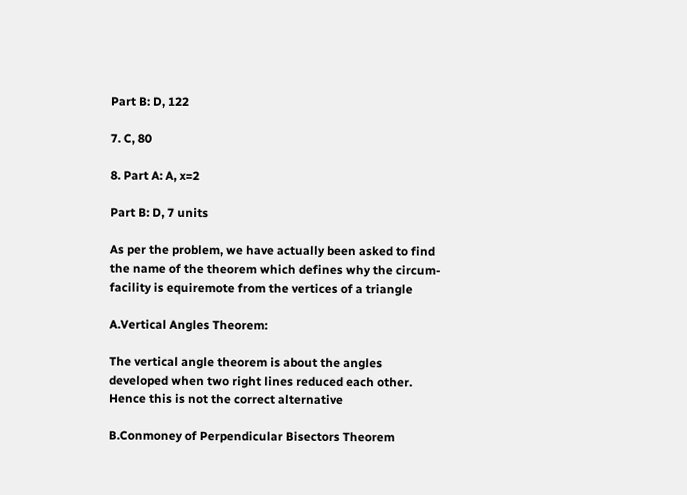Part B: D, 122

7. C, 80

8. Part A: A, x=2

Part B: D, 7 units

As per the problem, we have actually been asked to find the name of the theorem which defines why the circum-facility is equiremote from the vertices of a triangle

A.Vertical Angles Theorem:

The vertical angle theorem is about the angles developed when two right lines reduced each other. Hence this is not the correct alternative

B.Conmoney of Perpendicular Bisectors Theorem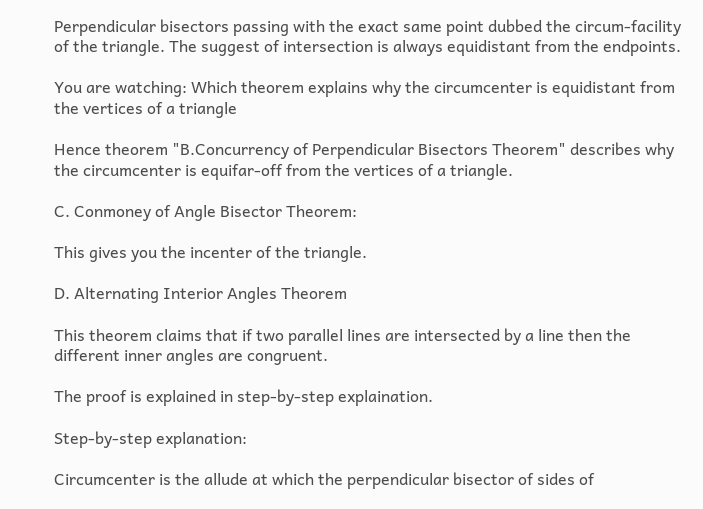Perpendicular bisectors passing with the exact same point dubbed the circum-facility of the triangle. The suggest of intersection is always equidistant from the endpoints.

You are watching: Which theorem explains why the circumcenter is equidistant from the vertices of a triangle

Hence theorem "B.Concurrency of Perpendicular Bisectors Theorem" describes why the circumcenter is equifar-off from the vertices of a triangle.

C. Conmoney of Angle Bisector Theorem:

This gives you the incenter of the triangle.

D. Alternating Interior Angles Theorem

This theorem claims that if two parallel lines are intersected by a line then the different inner angles are congruent.

The proof is explained in step-by-step explaination.

Step-by-step explanation:

Circumcenter is the allude at which the perpendicular bisector of sides of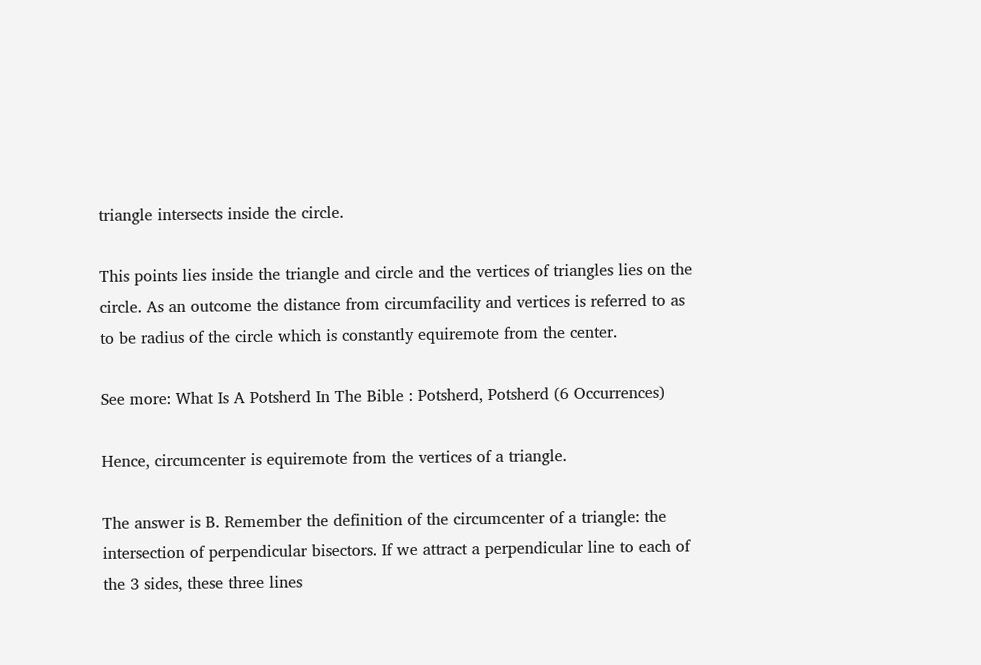triangle intersects inside the circle.

This points lies inside the triangle and circle and the vertices of triangles lies on the circle. As an outcome the distance from circumfacility and vertices is referred to as to be radius of the circle which is constantly equiremote from the center.

See more: What Is A Potsherd In The Bible : Potsherd, Potsherd (6 Occurrences)

Hence, circumcenter is equiremote from the vertices of a triangle.

The answer is B. Remember the definition of the circumcenter of a triangle: the intersection of perpendicular bisectors. If we attract a perpendicular line to each of the 3 sides, these three lines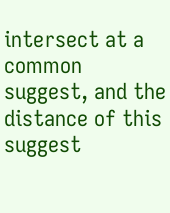intersect at a common suggest, and the distance of this suggest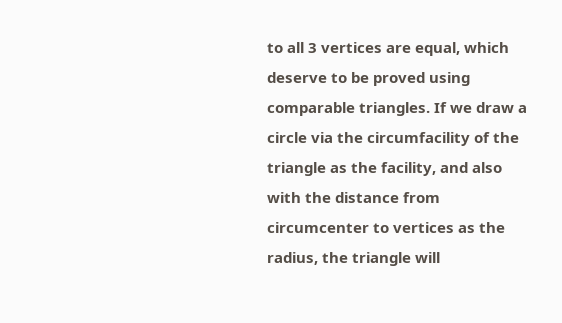to all 3 vertices are equal, which deserve to be proved using comparable triangles. If we draw a circle via the circumfacility of the triangle as the facility, and also with the distance from circumcenter to vertices as the radius, the triangle will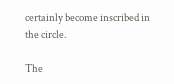certainly become inscribed in the circle.

The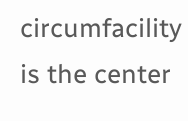circumfacility is the center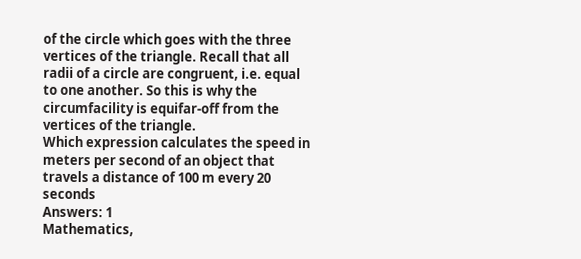of the circle which goes with the three vertices of the triangle. Recall that all radii of a circle are congruent, i.e. equal to one another. So this is why the circumfacility is equifar-off from the vertices of the triangle.
Which expression calculates the speed in meters per second of an object that travels a distance of 100 m every 20 seconds
Answers: 1
Mathematics,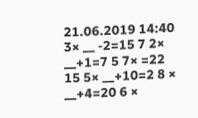21.06.2019 14:40
3× __ -2=15 7 2× __+1=7 5 7× =22 15 5× __+10=2 8 × __+4=20 6 ×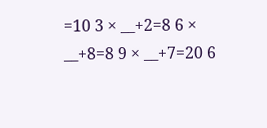=10 3 × __+2=8 6 × __+8=8 9 × __+7=20 6